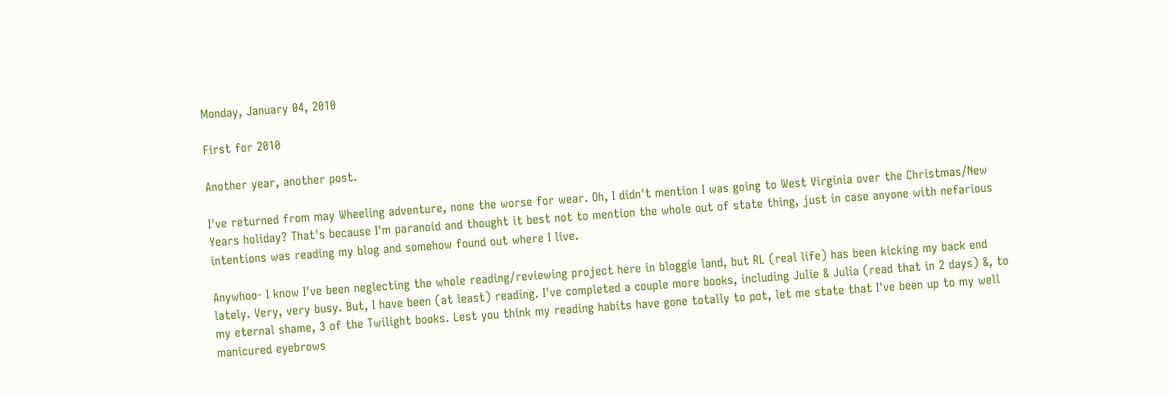Monday, January 04, 2010

First for 2010

Another year, another post.

I've returned from may Wheeling adventure, none the worse for wear. Oh, I didn't mention I was going to West Virginia over the Christmas/New Years holiday? That's because I'm paranoid and thought it best not to mention the whole out of state thing, just in case anyone with nefarious intentions was reading my blog and somehow found out where I live.

Anywhoo- I know I've been neglecting the whole reading/reviewing project here in bloggie land, but RL (real life) has been kicking my back end lately. Very, very busy. But, I have been (at least) reading. I've completed a couple more books, including Julie & Julia (read that in 2 days) &, to my eternal shame, 3 of the Twilight books. Lest you think my reading habits have gone totally to pot, let me state that I've been up to my well manicured eyebrows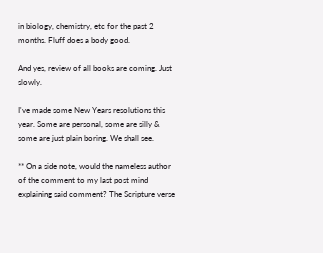in biology, chemistry, etc for the past 2 months. Fluff does a body good.

And yes, review of all books are coming. Just slowly.

I've made some New Years resolutions this year. Some are personal, some are silly & some are just plain boring. We shall see.

** On a side note, would the nameless author of the comment to my last post mind explaining said comment? The Scripture verse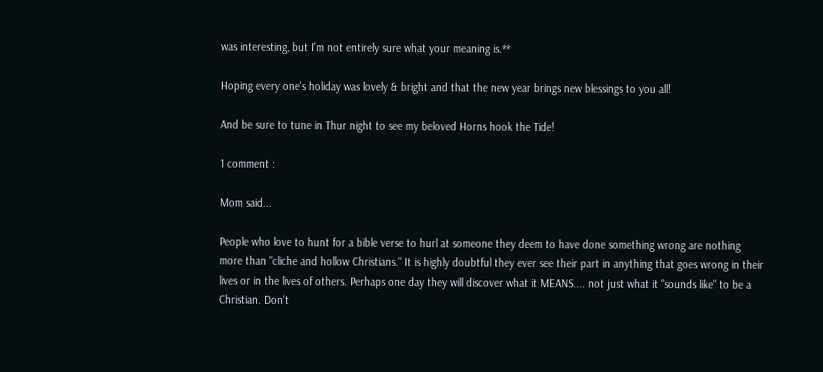was interesting, but I'm not entirely sure what your meaning is.**

Hoping every one's holiday was lovely & bright and that the new year brings new blessings to you all!

And be sure to tune in Thur night to see my beloved Horns hook the Tide!

1 comment :

Mom said...

People who love to hunt for a bible verse to hurl at someone they deem to have done something wrong are nothing more than "cliche and hollow Christians." It is highly doubtful they ever see their part in anything that goes wrong in their lives or in the lives of others. Perhaps one day they will discover what it MEANS.... not just what it "sounds like" to be a Christian. Don't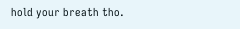hold your breath tho.